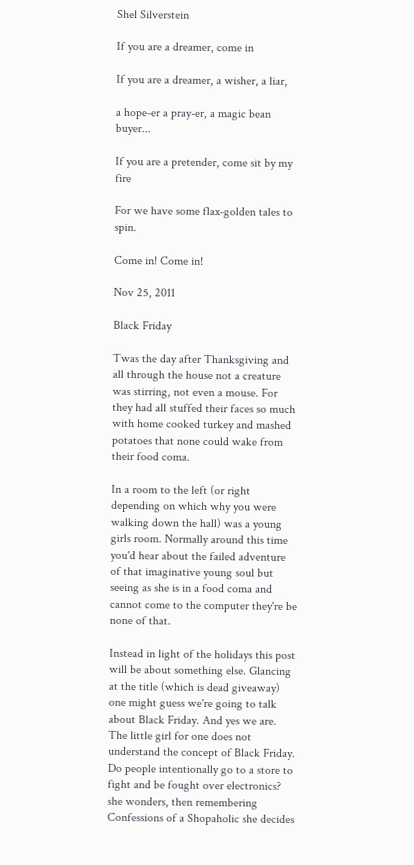Shel Silverstein

If you are a dreamer, come in

If you are a dreamer, a wisher, a liar,

a hope-er a pray-er, a magic bean buyer...

If you are a pretender, come sit by my fire

For we have some flax-golden tales to spin.

Come in! Come in!

Nov 25, 2011

Black Friday

Twas the day after Thanksgiving and all through the house not a creature was stirring, not even a mouse. For they had all stuffed their faces so much with home cooked turkey and mashed potatoes that none could wake from their food coma.

In a room to the left (or right depending on which why you were walking down the hall) was a young girls room. Normally around this time you'd hear about the failed adventure of that imaginative young soul but seeing as she is in a food coma and cannot come to the computer they're be none of that.

Instead in light of the holidays this post will be about something else. Glancing at the title (which is dead giveaway) one might guess we're going to talk about Black Friday. And yes we are. The little girl for one does not understand the concept of Black Friday. Do people intentionally go to a store to fight and be fought over electronics? she wonders, then remembering Confessions of a Shopaholic she decides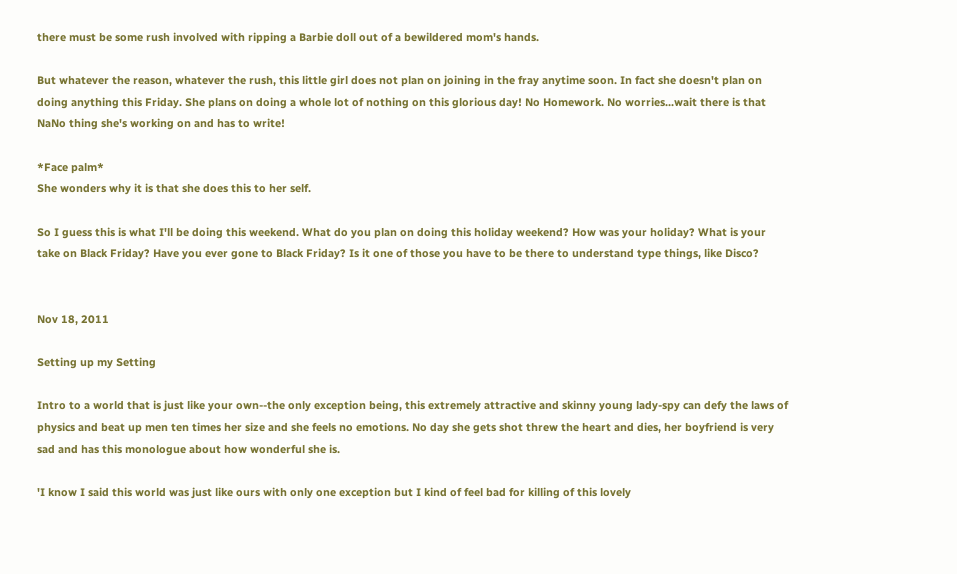there must be some rush involved with ripping a Barbie doll out of a bewildered mom's hands.

But whatever the reason, whatever the rush, this little girl does not plan on joining in the fray anytime soon. In fact she doesn't plan on doing anything this Friday. She plans on doing a whole lot of nothing on this glorious day! No Homework. No worries...wait there is that NaNo thing she's working on and has to write!

*Face palm*
She wonders why it is that she does this to her self.

So I guess this is what I'll be doing this weekend. What do you plan on doing this holiday weekend? How was your holiday? What is your take on Black Friday? Have you ever gone to Black Friday? Is it one of those you have to be there to understand type things, like Disco?


Nov 18, 2011

Setting up my Setting

Intro to a world that is just like your own--the only exception being, this extremely attractive and skinny young lady-spy can defy the laws of physics and beat up men ten times her size and she feels no emotions. No day she gets shot threw the heart and dies, her boyfriend is very sad and has this monologue about how wonderful she is.

'I know I said this world was just like ours with only one exception but I kind of feel bad for killing of this lovely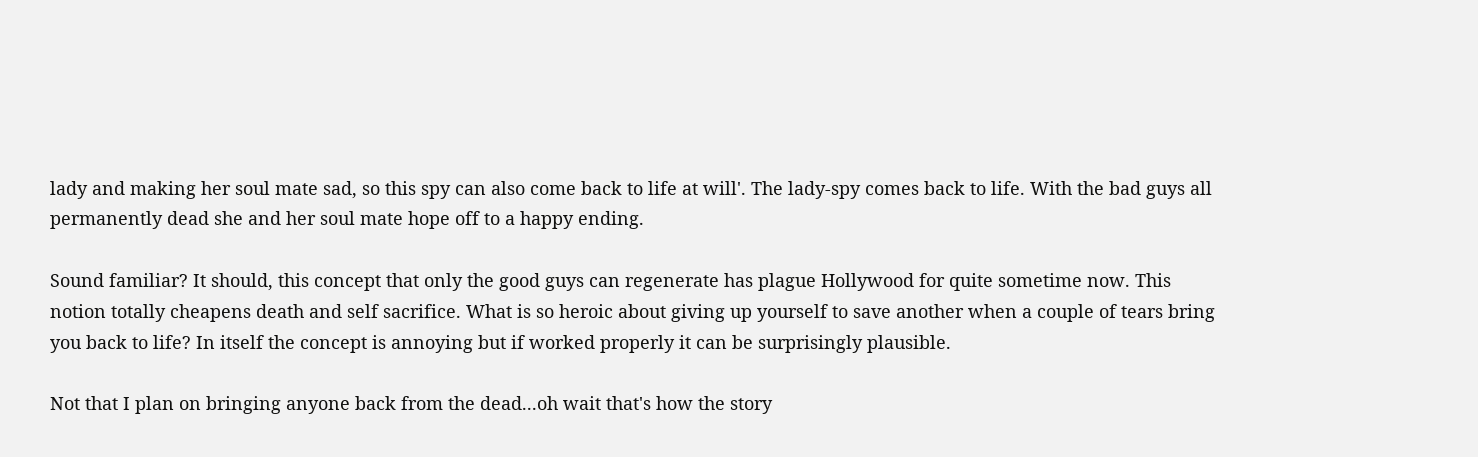lady and making her soul mate sad, so this spy can also come back to life at will'. The lady-spy comes back to life. With the bad guys all permanently dead she and her soul mate hope off to a happy ending.

Sound familiar? It should, this concept that only the good guys can regenerate has plague Hollywood for quite sometime now. This notion totally cheapens death and self sacrifice. What is so heroic about giving up yourself to save another when a couple of tears bring you back to life? In itself the concept is annoying but if worked properly it can be surprisingly plausible.

Not that I plan on bringing anyone back from the dead...oh wait that's how the story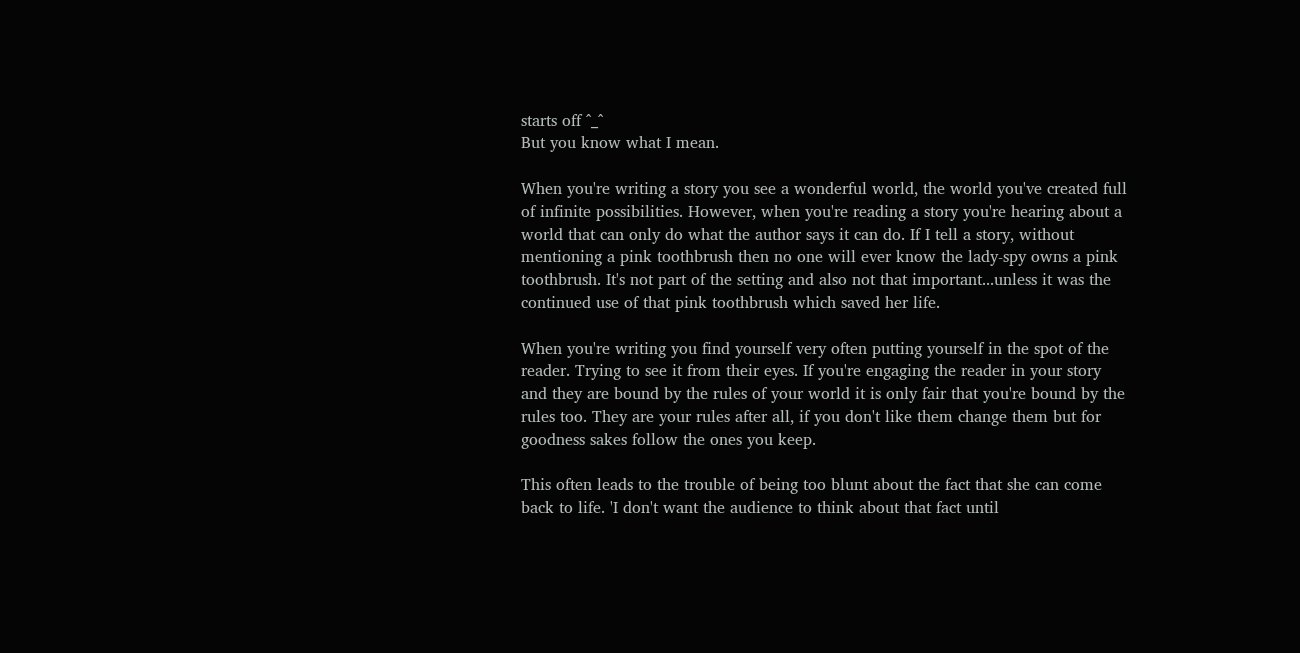starts off ^_^
But you know what I mean.

When you're writing a story you see a wonderful world, the world you've created full of infinite possibilities. However, when you're reading a story you're hearing about a world that can only do what the author says it can do. If I tell a story, without mentioning a pink toothbrush then no one will ever know the lady-spy owns a pink toothbrush. It's not part of the setting and also not that important...unless it was the continued use of that pink toothbrush which saved her life.

When you're writing you find yourself very often putting yourself in the spot of the reader. Trying to see it from their eyes. If you're engaging the reader in your story and they are bound by the rules of your world it is only fair that you're bound by the rules too. They are your rules after all, if you don't like them change them but for goodness sakes follow the ones you keep.

This often leads to the trouble of being too blunt about the fact that she can come back to life. 'I don't want the audience to think about that fact until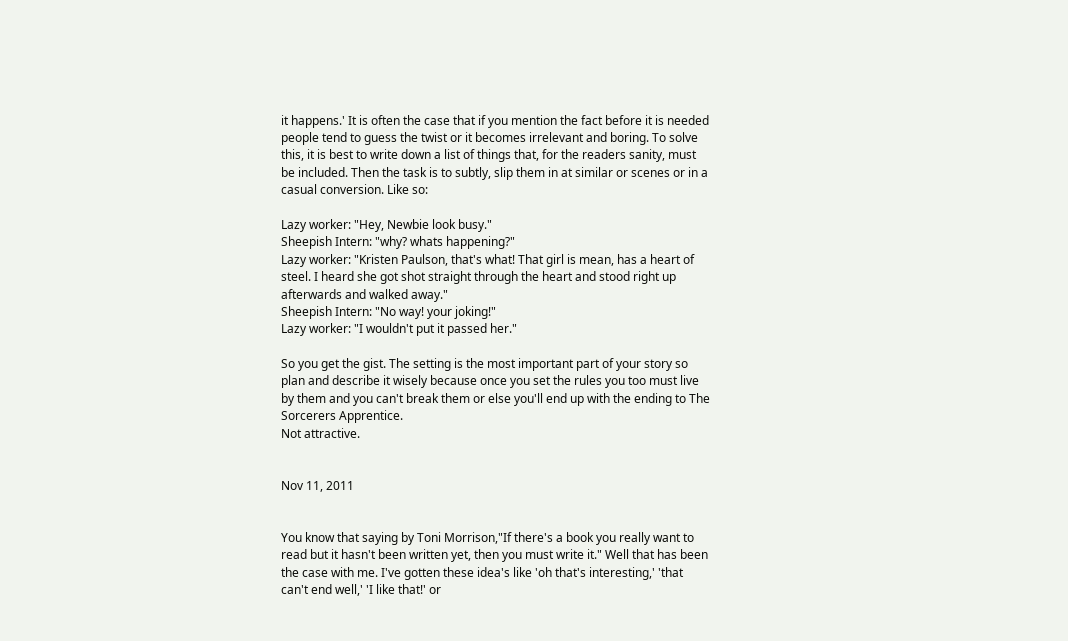it happens.' It is often the case that if you mention the fact before it is needed people tend to guess the twist or it becomes irrelevant and boring. To solve this, it is best to write down a list of things that, for the readers sanity, must be included. Then the task is to subtly, slip them in at similar or scenes or in a casual conversion. Like so:

Lazy worker: "Hey, Newbie look busy."
Sheepish Intern: "why? whats happening?"
Lazy worker: "Kristen Paulson, that's what! That girl is mean, has a heart of steel. I heard she got shot straight through the heart and stood right up afterwards and walked away."
Sheepish Intern: "No way! your joking!"
Lazy worker: "I wouldn't put it passed her."

So you get the gist. The setting is the most important part of your story so plan and describe it wisely because once you set the rules you too must live by them and you can't break them or else you'll end up with the ending to The Sorcerers Apprentice.
Not attractive.


Nov 11, 2011


You know that saying by Toni Morrison,"If there's a book you really want to read but it hasn't been written yet, then you must write it." Well that has been the case with me. I've gotten these idea's like 'oh that's interesting,' 'that can't end well,' 'I like that!' or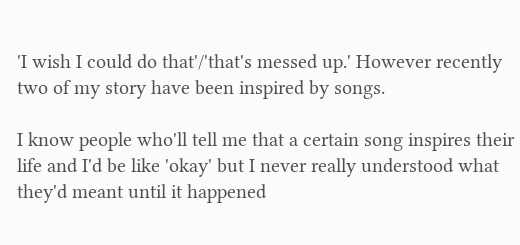'I wish I could do that'/'that's messed up.' However recently two of my story have been inspired by songs.

I know people who'll tell me that a certain song inspires their life and I'd be like 'okay' but I never really understood what they'd meant until it happened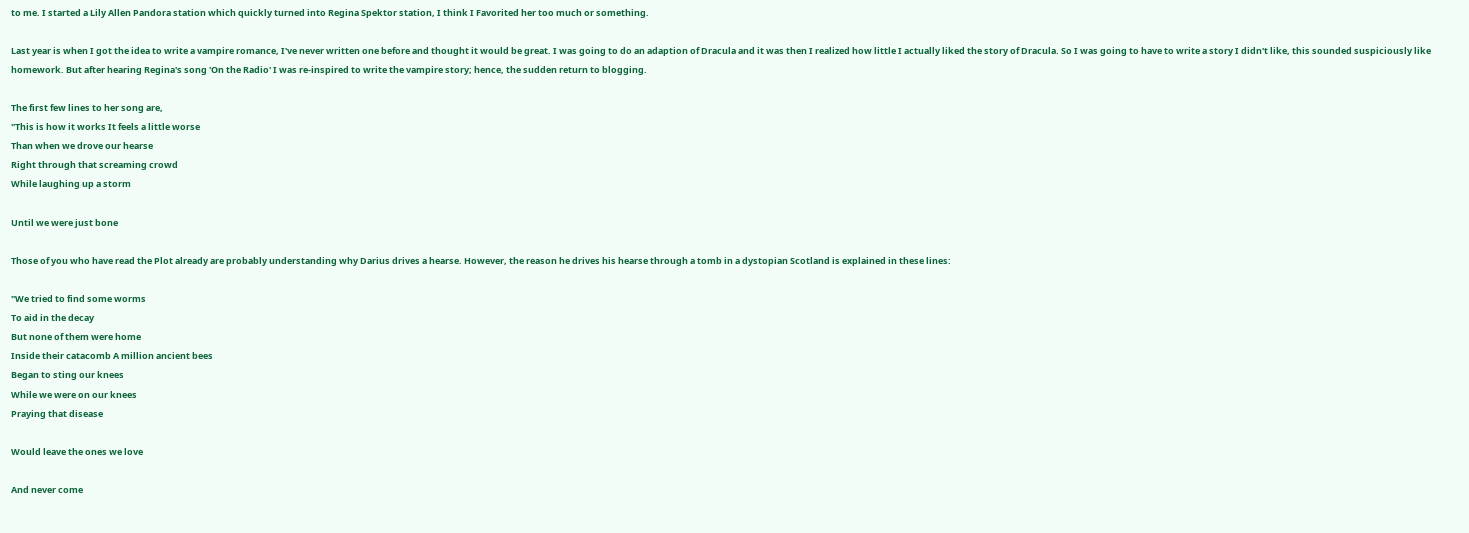to me. I started a Lily Allen Pandora station which quickly turned into Regina Spektor station, I think I Favorited her too much or something.

Last year is when I got the idea to write a vampire romance, I've never written one before and thought it would be great. I was going to do an adaption of Dracula and it was then I realized how little I actually liked the story of Dracula. So I was going to have to write a story I didn't like, this sounded suspiciously like homework. But after hearing Regina's song 'On the Radio' I was re-inspired to write the vampire story; hence, the sudden return to blogging.

The first few lines to her song are,
"This is how it works It feels a little worse
Than when we drove our hearse
Right through that screaming crowd
While laughing up a storm

Until we were just bone

Those of you who have read the Plot already are probably understanding why Darius drives a hearse. However, the reason he drives his hearse through a tomb in a dystopian Scotland is explained in these lines:

"We tried to find some worms
To aid in the decay
But none of them were home
Inside their catacomb A million ancient bees
Began to sting our knees
While we were on our knees
Praying that disease

Would leave the ones we love

And never come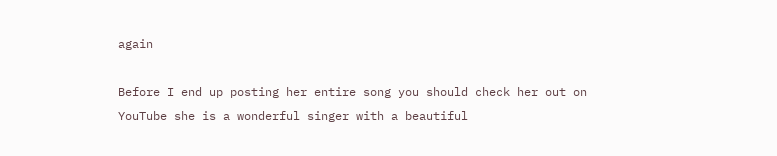again

Before I end up posting her entire song you should check her out on YouTube she is a wonderful singer with a beautiful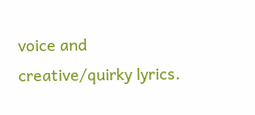voice and creative/quirky lyrics.